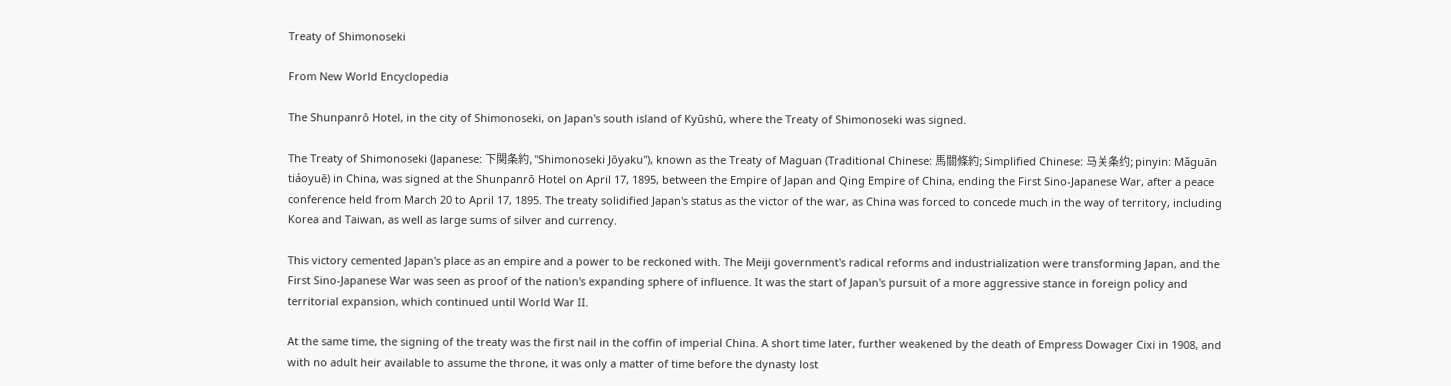Treaty of Shimonoseki

From New World Encyclopedia

The Shunpanrō Hotel, in the city of Shimonoseki, on Japan's south island of Kyūshū, where the Treaty of Shimonoseki was signed.

The Treaty of Shimonoseki (Japanese: 下関条約, "Shimonoseki Jōyaku"), known as the Treaty of Maguan (Traditional Chinese: 馬關條約; Simplified Chinese: 马关条约; pinyin: Mǎguān tiáoyuē) in China, was signed at the Shunpanrō Hotel on April 17, 1895, between the Empire of Japan and Qing Empire of China, ending the First Sino-Japanese War, after a peace conference held from March 20 to April 17, 1895. The treaty solidified Japan's status as the victor of the war, as China was forced to concede much in the way of territory, including Korea and Taiwan, as well as large sums of silver and currency.

This victory cemented Japan's place as an empire and a power to be reckoned with. The Meiji government's radical reforms and industrialization were transforming Japan, and the First Sino-Japanese War was seen as proof of the nation's expanding sphere of influence. It was the start of Japan's pursuit of a more aggressive stance in foreign policy and territorial expansion, which continued until World War II.

At the same time, the signing of the treaty was the first nail in the coffin of imperial China. A short time later, further weakened by the death of Empress Dowager Cixi in 1908, and with no adult heir available to assume the throne, it was only a matter of time before the dynasty lost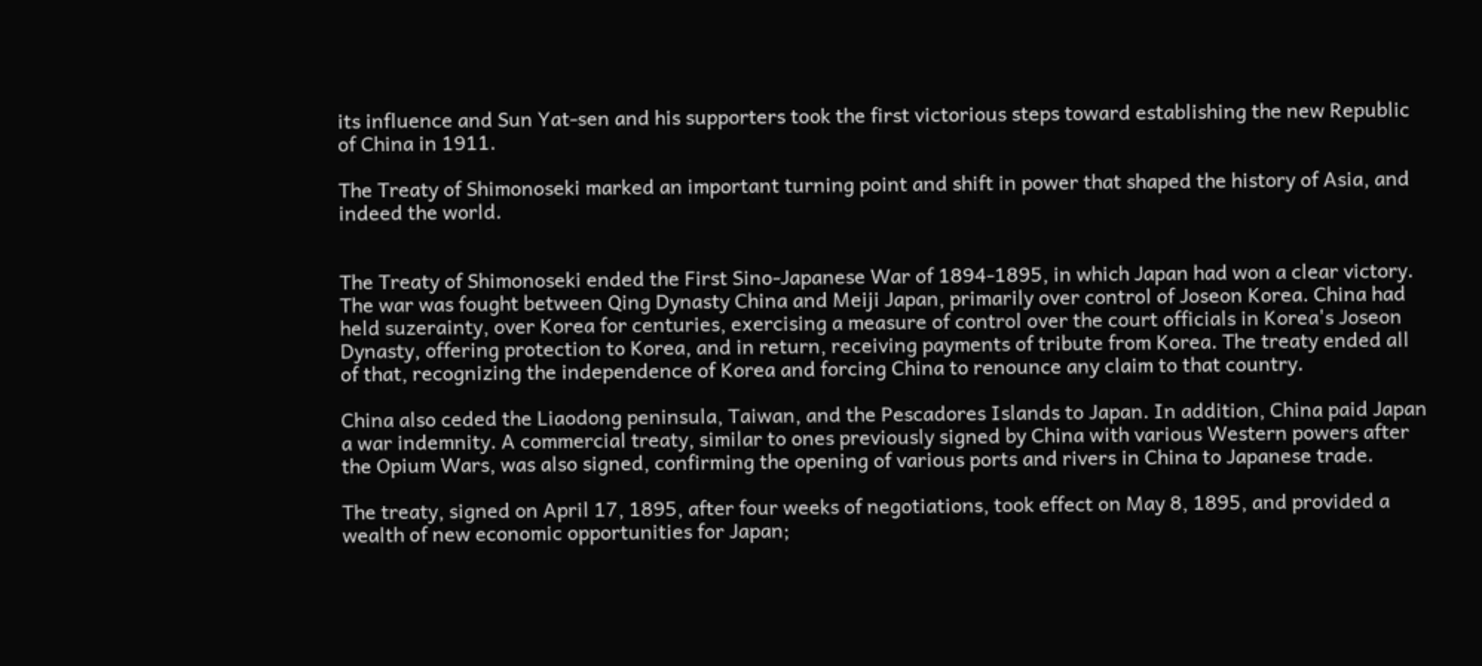its influence and Sun Yat-sen and his supporters took the first victorious steps toward establishing the new Republic of China in 1911.

The Treaty of Shimonoseki marked an important turning point and shift in power that shaped the history of Asia, and indeed the world.


The Treaty of Shimonoseki ended the First Sino-Japanese War of 1894-1895, in which Japan had won a clear victory. The war was fought between Qing Dynasty China and Meiji Japan, primarily over control of Joseon Korea. China had held suzerainty, over Korea for centuries, exercising a measure of control over the court officials in Korea's Joseon Dynasty, offering protection to Korea, and in return, receiving payments of tribute from Korea. The treaty ended all of that, recognizing the independence of Korea and forcing China to renounce any claim to that country.

China also ceded the Liaodong peninsula, Taiwan, and the Pescadores Islands to Japan. In addition, China paid Japan a war indemnity. A commercial treaty, similar to ones previously signed by China with various Western powers after the Opium Wars, was also signed, confirming the opening of various ports and rivers in China to Japanese trade.

The treaty, signed on April 17, 1895, after four weeks of negotiations, took effect on May 8, 1895, and provided a wealth of new economic opportunities for Japan;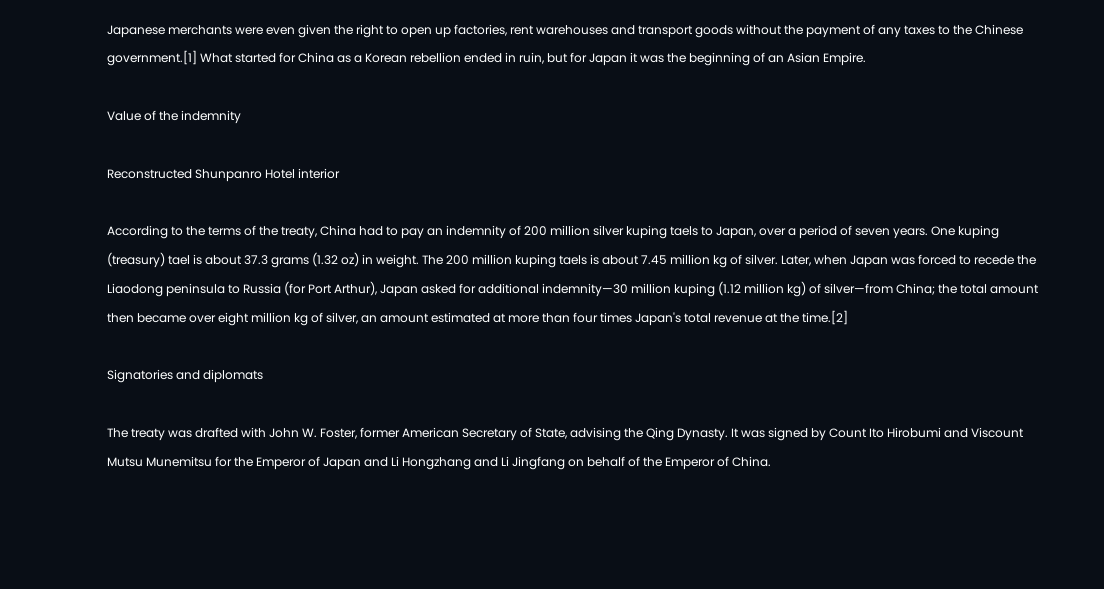Japanese merchants were even given the right to open up factories, rent warehouses and transport goods without the payment of any taxes to the Chinese government.[1] What started for China as a Korean rebellion ended in ruin, but for Japan it was the beginning of an Asian Empire.

Value of the indemnity

Reconstructed Shunpanro Hotel interior

According to the terms of the treaty, China had to pay an indemnity of 200 million silver kuping taels to Japan, over a period of seven years. One kuping (treasury) tael is about 37.3 grams (1.32 oz) in weight. The 200 million kuping taels is about 7.45 million kg of silver. Later, when Japan was forced to recede the Liaodong peninsula to Russia (for Port Arthur), Japan asked for additional indemnity—30 million kuping (1.12 million kg) of silver—from China; the total amount then became over eight million kg of silver, an amount estimated at more than four times Japan's total revenue at the time.[2]

Signatories and diplomats

The treaty was drafted with John W. Foster, former American Secretary of State, advising the Qing Dynasty. It was signed by Count Ito Hirobumi and Viscount Mutsu Munemitsu for the Emperor of Japan and Li Hongzhang and Li Jingfang on behalf of the Emperor of China.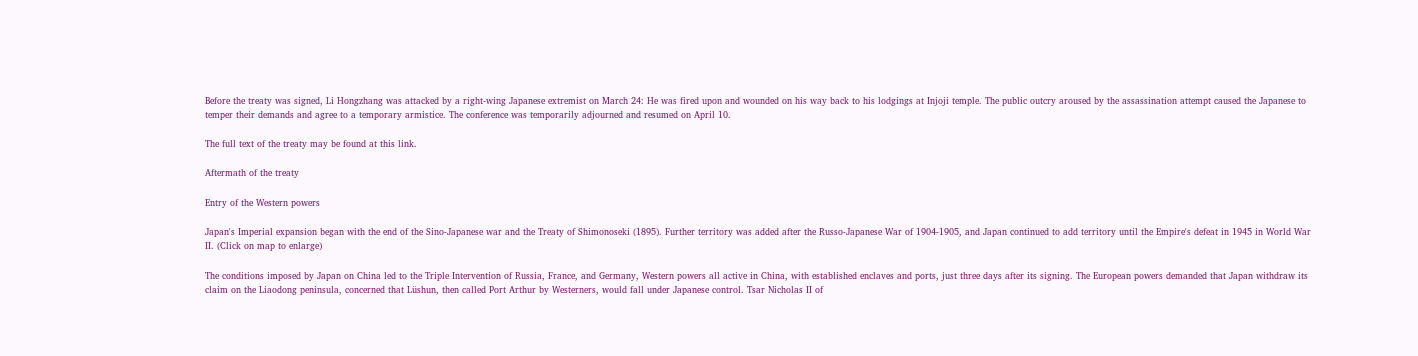Before the treaty was signed, Li Hongzhang was attacked by a right-wing Japanese extremist on March 24: He was fired upon and wounded on his way back to his lodgings at Injoji temple. The public outcry aroused by the assassination attempt caused the Japanese to temper their demands and agree to a temporary armistice. The conference was temporarily adjourned and resumed on April 10.

The full text of the treaty may be found at this link.

Aftermath of the treaty

Entry of the Western powers

Japan's Imperial expansion began with the end of the Sino-Japanese war and the Treaty of Shimonoseki (1895). Further territory was added after the Russo-Japanese War of 1904-1905, and Japan continued to add territory until the Empire's defeat in 1945 in World War II. (Click on map to enlarge)

The conditions imposed by Japan on China led to the Triple Intervention of Russia, France, and Germany, Western powers all active in China, with established enclaves and ports, just three days after its signing. The European powers demanded that Japan withdraw its claim on the Liaodong peninsula, concerned that Lüshun, then called Port Arthur by Westerners, would fall under Japanese control. Tsar Nicholas II of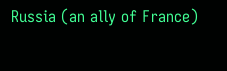Russia (an ally of France)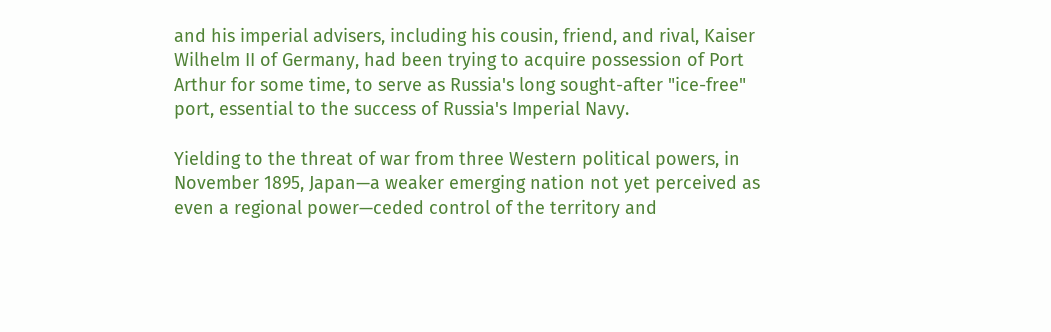and his imperial advisers, including his cousin, friend, and rival, Kaiser Wilhelm II of Germany, had been trying to acquire possession of Port Arthur for some time, to serve as Russia's long sought-after "ice-free" port, essential to the success of Russia's Imperial Navy.

Yielding to the threat of war from three Western political powers, in November 1895, Japan—a weaker emerging nation not yet perceived as even a regional power—ceded control of the territory and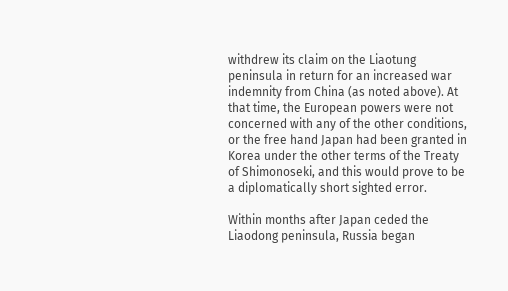withdrew its claim on the Liaotung peninsula in return for an increased war indemnity from China (as noted above). At that time, the European powers were not concerned with any of the other conditions, or the free hand Japan had been granted in Korea under the other terms of the Treaty of Shimonoseki, and this would prove to be a diplomatically short sighted error.

Within months after Japan ceded the Liaodong peninsula, Russia began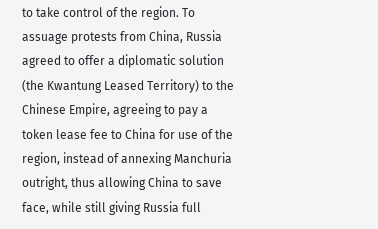to take control of the region. To assuage protests from China, Russia agreed to offer a diplomatic solution (the Kwantung Leased Territory) to the Chinese Empire, agreeing to pay a token lease fee to China for use of the region, instead of annexing Manchuria outright, thus allowing China to save face, while still giving Russia full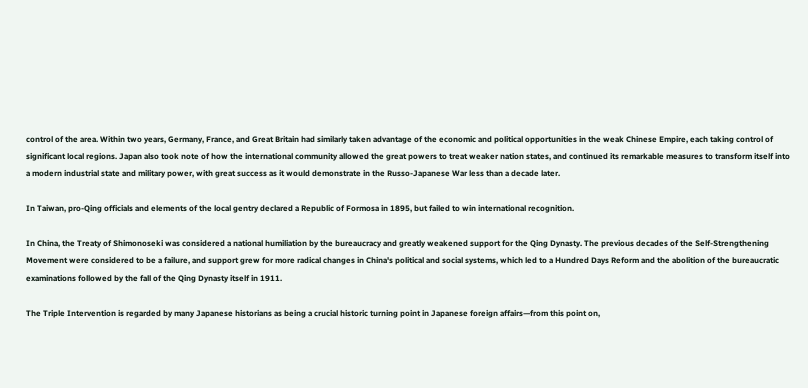control of the area. Within two years, Germany, France, and Great Britain had similarly taken advantage of the economic and political opportunities in the weak Chinese Empire, each taking control of significant local regions. Japan also took note of how the international community allowed the great powers to treat weaker nation states, and continued its remarkable measures to transform itself into a modern industrial state and military power, with great success as it would demonstrate in the Russo-Japanese War less than a decade later.

In Taiwan, pro-Qing officials and elements of the local gentry declared a Republic of Formosa in 1895, but failed to win international recognition.

In China, the Treaty of Shimonoseki was considered a national humiliation by the bureaucracy and greatly weakened support for the Qing Dynasty. The previous decades of the Self-Strengthening Movement were considered to be a failure, and support grew for more radical changes in China's political and social systems, which led to a Hundred Days Reform and the abolition of the bureaucratic examinations followed by the fall of the Qing Dynasty itself in 1911.

The Triple Intervention is regarded by many Japanese historians as being a crucial historic turning point in Japanese foreign affairs—from this point on,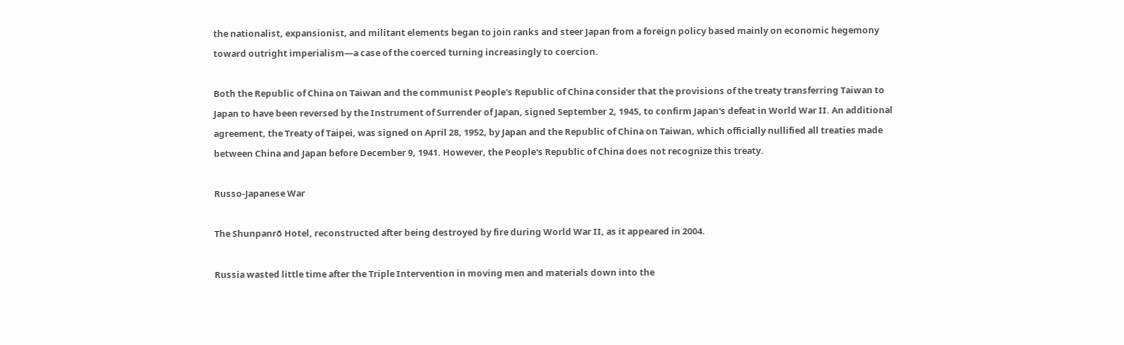the nationalist, expansionist, and militant elements began to join ranks and steer Japan from a foreign policy based mainly on economic hegemony toward outright imperialism—a case of the coerced turning increasingly to coercion.

Both the Republic of China on Taiwan and the communist People's Republic of China consider that the provisions of the treaty transferring Taiwan to Japan to have been reversed by the Instrument of Surrender of Japan, signed September 2, 1945, to confirm Japan's defeat in World War II. An additional agreement, the Treaty of Taipei, was signed on April 28, 1952, by Japan and the Republic of China on Taiwan, which officially nullified all treaties made between China and Japan before December 9, 1941. However, the People's Republic of China does not recognize this treaty.

Russo-Japanese War

The Shunpanrō Hotel, reconstructed after being destroyed by fire during World War II, as it appeared in 2004.

Russia wasted little time after the Triple Intervention in moving men and materials down into the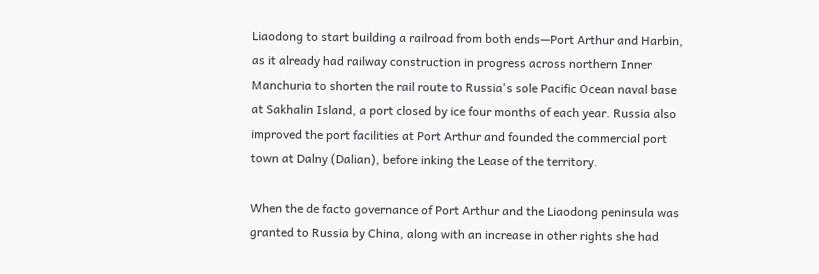Liaodong to start building a railroad from both ends—Port Arthur and Harbin, as it already had railway construction in progress across northern Inner Manchuria to shorten the rail route to Russia's sole Pacific Ocean naval base at Sakhalin Island, a port closed by ice four months of each year. Russia also improved the port facilities at Port Arthur and founded the commercial port town at Dalny (Dalian), before inking the Lease of the territory.

When the de facto governance of Port Arthur and the Liaodong peninsula was granted to Russia by China, along with an increase in other rights she had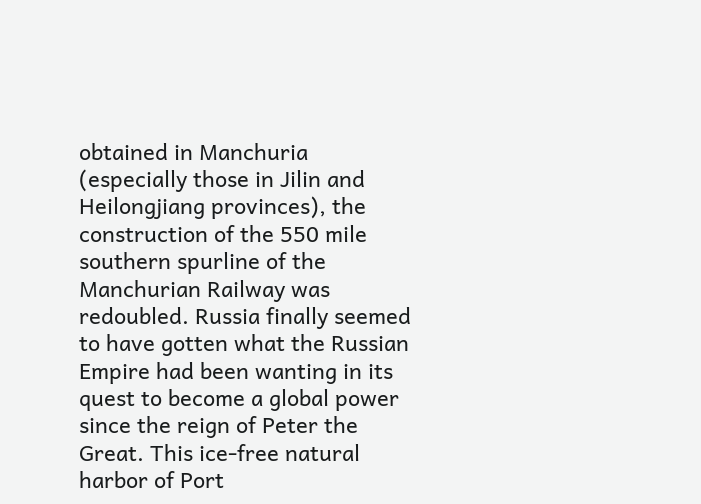obtained in Manchuria (especially those in Jilin and Heilongjiang provinces), the construction of the 550 mile southern spurline of the Manchurian Railway was redoubled. Russia finally seemed to have gotten what the Russian Empire had been wanting in its quest to become a global power since the reign of Peter the Great. This ice-free natural harbor of Port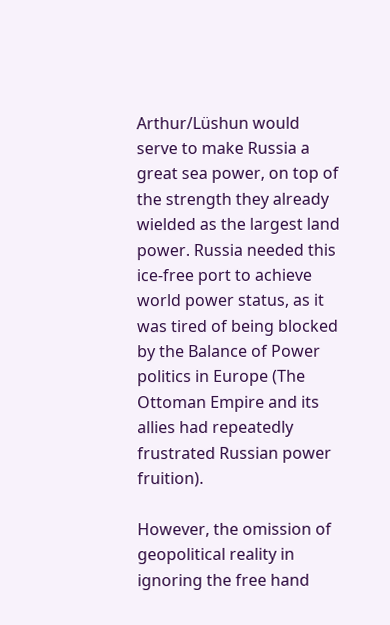Arthur/Lüshun would serve to make Russia a great sea power, on top of the strength they already wielded as the largest land power. Russia needed this ice-free port to achieve world power status, as it was tired of being blocked by the Balance of Power politics in Europe (The Ottoman Empire and its allies had repeatedly frustrated Russian power fruition).

However, the omission of geopolitical reality in ignoring the free hand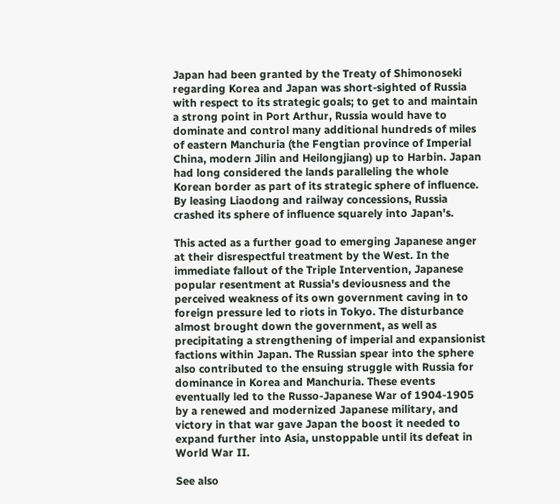Japan had been granted by the Treaty of Shimonoseki regarding Korea and Japan was short-sighted of Russia with respect to its strategic goals; to get to and maintain a strong point in Port Arthur, Russia would have to dominate and control many additional hundreds of miles of eastern Manchuria (the Fengtian province of Imperial China, modern Jilin and Heilongjiang) up to Harbin. Japan had long considered the lands paralleling the whole Korean border as part of its strategic sphere of influence. By leasing Liaodong and railway concessions, Russia crashed its sphere of influence squarely into Japan's.

This acted as a further goad to emerging Japanese anger at their disrespectful treatment by the West. In the immediate fallout of the Triple Intervention, Japanese popular resentment at Russia's deviousness and the perceived weakness of its own government caving in to foreign pressure led to riots in Tokyo. The disturbance almost brought down the government, as well as precipitating a strengthening of imperial and expansionist factions within Japan. The Russian spear into the sphere also contributed to the ensuing struggle with Russia for dominance in Korea and Manchuria. These events eventually led to the Russo-Japanese War of 1904-1905 by a renewed and modernized Japanese military, and victory in that war gave Japan the boost it needed to expand further into Asia, unstoppable until its defeat in World War II.

See also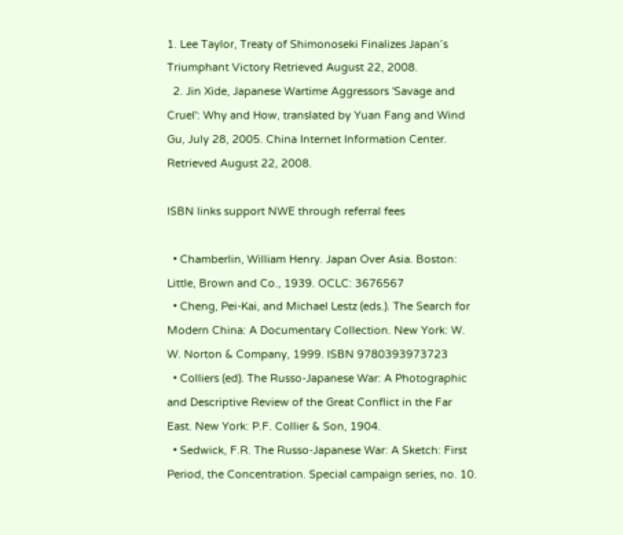1. Lee Taylor, Treaty of Shimonoseki Finalizes Japan’s Triumphant Victory Retrieved August 22, 2008.
  2. Jin Xide, Japanese Wartime Aggressors 'Savage and Cruel': Why and How, translated by Yuan Fang and Wind Gu, July 28, 2005. China Internet Information Center. Retrieved August 22, 2008.

ISBN links support NWE through referral fees

  • Chamberlin, William Henry. Japan Over Asia. Boston: Little, Brown and Co., 1939. OCLC: 3676567
  • Cheng, Pei-Kai, and Michael Lestz (eds.). The Search for Modern China: A Documentary Collection. New York: W. W. Norton & Company, 1999. ISBN 9780393973723
  • Colliers (ed). The Russo-Japanese War: A Photographic and Descriptive Review of the Great Conflict in the Far East. New York: P.F. Collier & Son, 1904.
  • Sedwick, F.R. The Russo-Japanese War: A Sketch: First Period, the Concentration. Special campaign series, no. 10.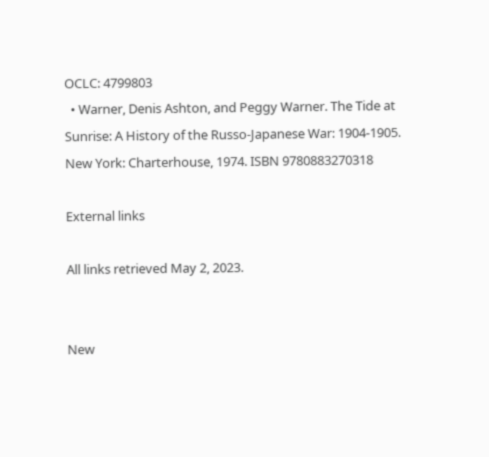OCLC: 4799803
  • Warner, Denis Ashton, and Peggy Warner. The Tide at Sunrise: A History of the Russo-Japanese War: 1904-1905. New York: Charterhouse, 1974. ISBN 9780883270318

External links

All links retrieved May 2, 2023.


New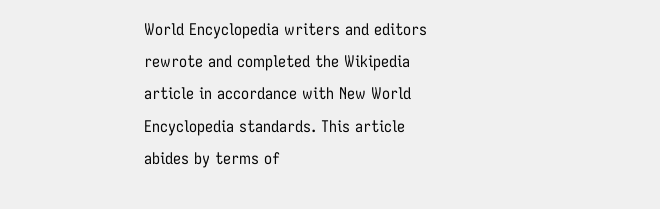World Encyclopedia writers and editors rewrote and completed the Wikipedia article in accordance with New World Encyclopedia standards. This article abides by terms of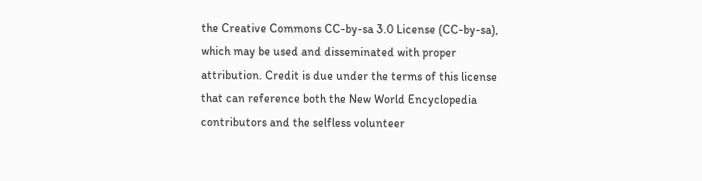the Creative Commons CC-by-sa 3.0 License (CC-by-sa), which may be used and disseminated with proper attribution. Credit is due under the terms of this license that can reference both the New World Encyclopedia contributors and the selfless volunteer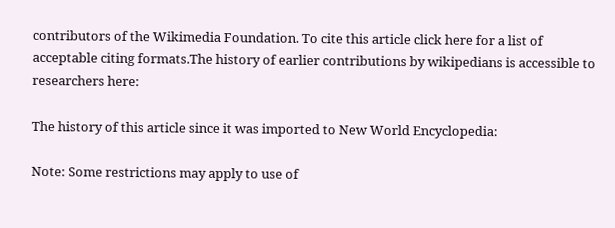contributors of the Wikimedia Foundation. To cite this article click here for a list of acceptable citing formats.The history of earlier contributions by wikipedians is accessible to researchers here:

The history of this article since it was imported to New World Encyclopedia:

Note: Some restrictions may apply to use of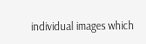individual images which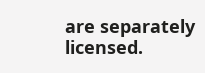are separately licensed.